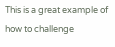This is a great example of how to challenge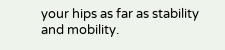your hips as far as stability and mobility.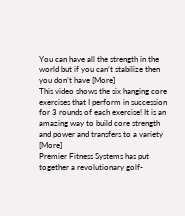You can have all the strength in the world but if you can’t stabilize then you don’t have [More]
This video shows the six hanging core exercises that I perform in succession for 3 rounds of each exercise! It is an amazing way to build core strength and power and transfers to a variety [More]
Premier Fitness Systems has put together a revolutionary golf-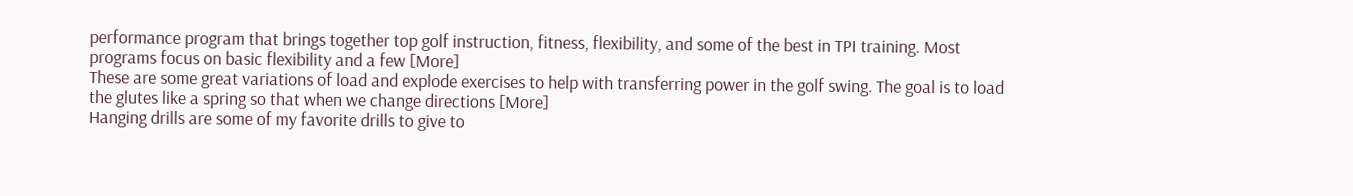performance program that brings together top golf instruction, fitness, flexibility, and some of the best in TPI training. Most programs focus on basic flexibility and a few [More]
These are some great variations of load and explode exercises to help with transferring power in the golf swing. The goal is to load the glutes like a spring so that when we change directions [More]
Hanging drills are some of my favorite drills to give to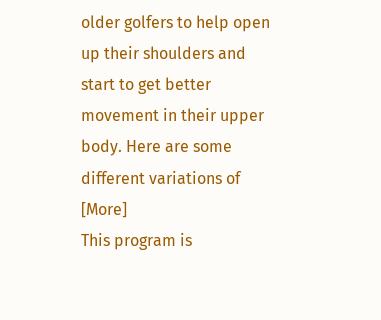older golfers to help open up their shoulders and start to get better movement in their upper body. Here are some different variations of [More]
This program is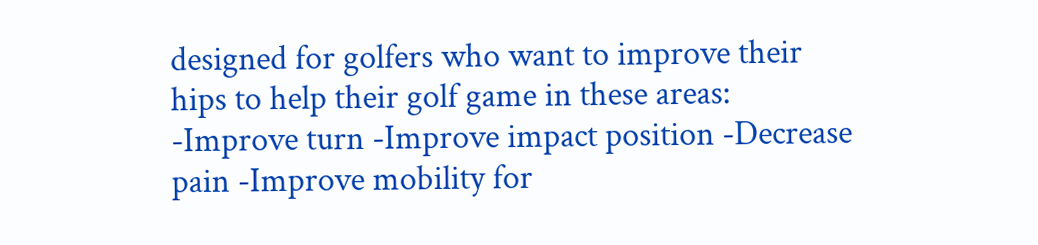designed for golfers who want to improve their hips to help their golf game in these areas: -Improve turn -Improve impact position -Decrease pain -Improve mobility for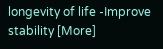longevity of life -Improve stability [More]